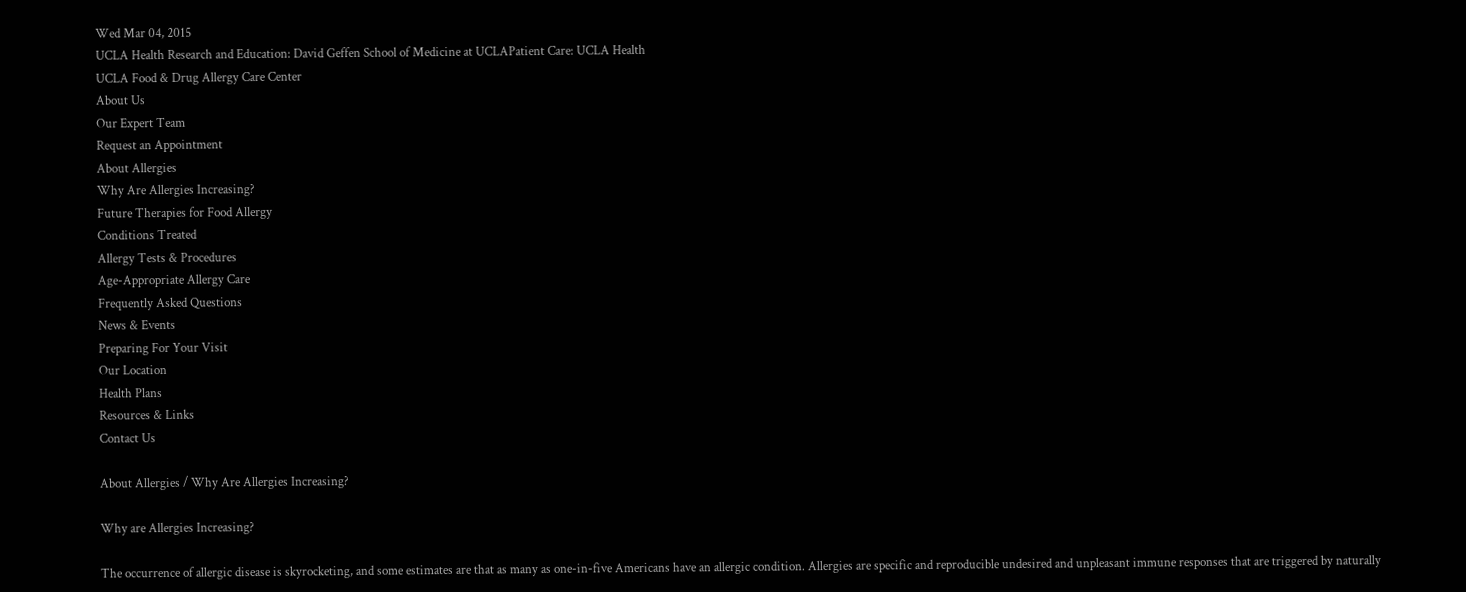Wed Mar 04, 2015
UCLA Health Research and Education: David Geffen School of Medicine at UCLAPatient Care: UCLA Health
UCLA Food & Drug Allergy Care Center
About Us
Our Expert Team
Request an Appointment
About Allergies
Why Are Allergies Increasing?
Future Therapies for Food Allergy
Conditions Treated
Allergy Tests & Procedures
Age-Appropriate Allergy Care
Frequently Asked Questions
News & Events
Preparing For Your Visit
Our Location
Health Plans
Resources & Links
Contact Us

About Allergies / Why Are Allergies Increasing?

Why are Allergies Increasing?

The occurrence of allergic disease is skyrocketing, and some estimates are that as many as one-in-five Americans have an allergic condition. Allergies are specific and reproducible undesired and unpleasant immune responses that are triggered by naturally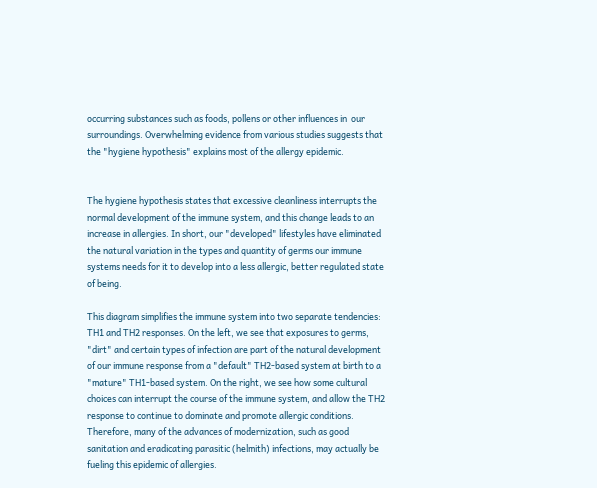occurring substances such as foods, pollens or other influences in  our surroundings. Overwhelming evidence from various studies suggests that the "hygiene hypothesis" explains most of the allergy epidemic.


The hygiene hypothesis states that excessive cleanliness interrupts the normal development of the immune system, and this change leads to an increase in allergies. In short, our "developed" lifestyles have eliminated the natural variation in the types and quantity of germs our immune systems needs for it to develop into a less allergic, better regulated state of being.

This diagram simplifies the immune system into two separate tendencies: TH1 and TH2 responses. On the left, we see that exposures to germs, "dirt" and certain types of infection are part of the natural development of our immune response from a "default" TH2-based system at birth to a "mature" TH1-based system. On the right, we see how some cultural choices can interrupt the course of the immune system, and allow the TH2 response to continue to dominate and promote allergic conditions. Therefore, many of the advances of modernization, such as good sanitation and eradicating parasitic (helmith) infections, may actually be fueling this epidemic of allergies.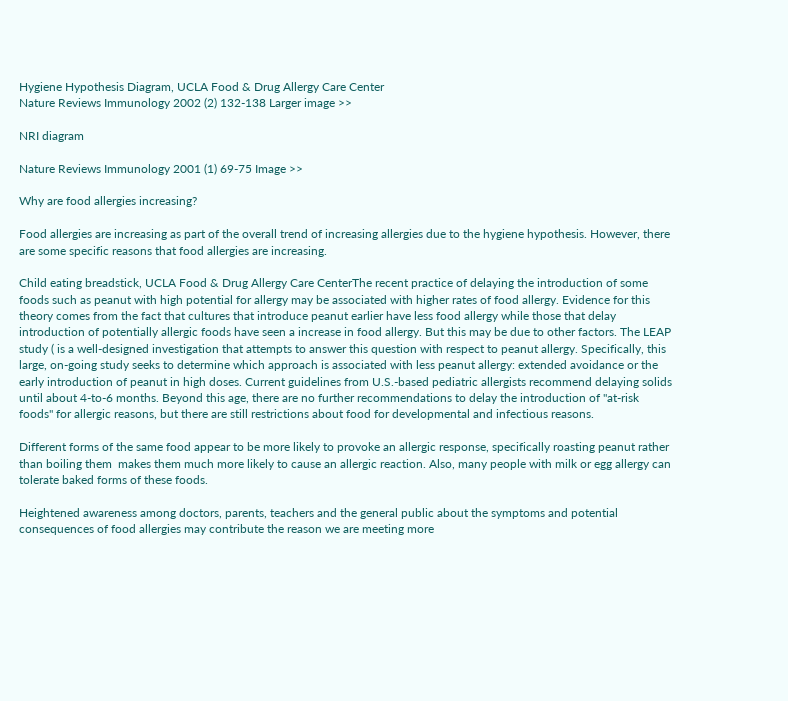Hygiene Hypothesis Diagram, UCLA Food & Drug Allergy Care Center
Nature Reviews Immunology 2002 (2) 132-138 Larger image >>

NRI diagram

Nature Reviews Immunology 2001 (1) 69-75 Image >>

Why are food allergies increasing?

Food allergies are increasing as part of the overall trend of increasing allergies due to the hygiene hypothesis. However, there are some specific reasons that food allergies are increasing.

Child eating breadstick, UCLA Food & Drug Allergy Care CenterThe recent practice of delaying the introduction of some foods such as peanut with high potential for allergy may be associated with higher rates of food allergy. Evidence for this theory comes from the fact that cultures that introduce peanut earlier have less food allergy while those that delay introduction of potentially allergic foods have seen a increase in food allergy. But this may be due to other factors. The LEAP study ( is a well-designed investigation that attempts to answer this question with respect to peanut allergy. Specifically, this large, on-going study seeks to determine which approach is associated with less peanut allergy: extended avoidance or the early introduction of peanut in high doses. Current guidelines from U.S.-based pediatric allergists recommend delaying solids until about 4-to-6 months. Beyond this age, there are no further recommendations to delay the introduction of "at-risk foods" for allergic reasons, but there are still restrictions about food for developmental and infectious reasons.

Different forms of the same food appear to be more likely to provoke an allergic response, specifically roasting peanut rather than boiling them  makes them much more likely to cause an allergic reaction. Also, many people with milk or egg allergy can tolerate baked forms of these foods.

Heightened awareness among doctors, parents, teachers and the general public about the symptoms and potential consequences of food allergies may contribute the reason we are meeting more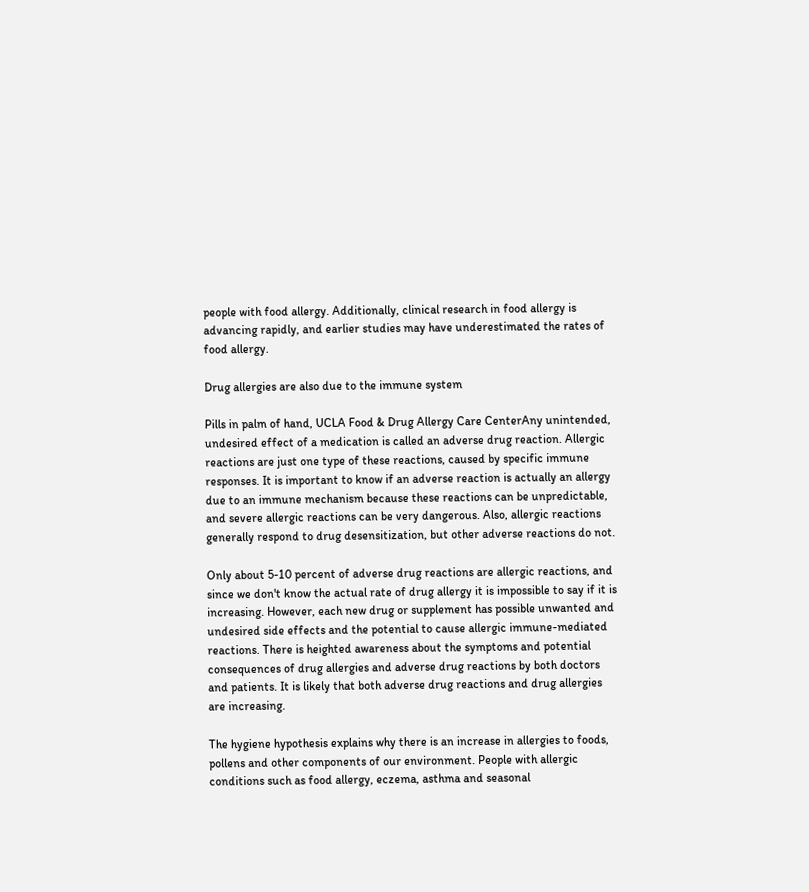people with food allergy. Additionally, clinical research in food allergy is advancing rapidly, and earlier studies may have underestimated the rates of food allergy.

Drug allergies are also due to the immune system

Pills in palm of hand, UCLA Food & Drug Allergy Care CenterAny unintended, undesired effect of a medication is called an adverse drug reaction. Allergic reactions are just one type of these reactions, caused by specific immune responses. It is important to know if an adverse reaction is actually an allergy due to an immune mechanism because these reactions can be unpredictable, and severe allergic reactions can be very dangerous. Also, allergic reactions generally respond to drug desensitization, but other adverse reactions do not.

Only about 5-10 percent of adverse drug reactions are allergic reactions, and since we don't know the actual rate of drug allergy it is impossible to say if it is increasing. However, each new drug or supplement has possible unwanted and undesired side effects and the potential to cause allergic immune-mediated reactions. There is heighted awareness about the symptoms and potential consequences of drug allergies and adverse drug reactions by both doctors and patients. It is likely that both adverse drug reactions and drug allergies are increasing.

The hygiene hypothesis explains why there is an increase in allergies to foods, pollens and other components of our environment. People with allergic conditions such as food allergy, eczema, asthma and seasonal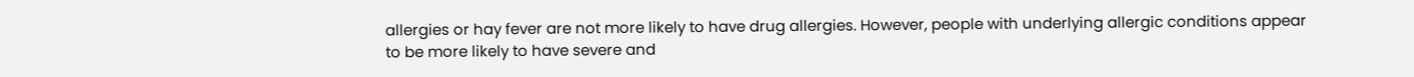allergies or hay fever are not more likely to have drug allergies. However, people with underlying allergic conditions appear to be more likely to have severe and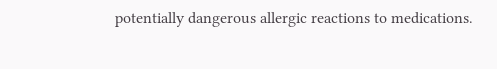potentially dangerous allergic reactions to medications.